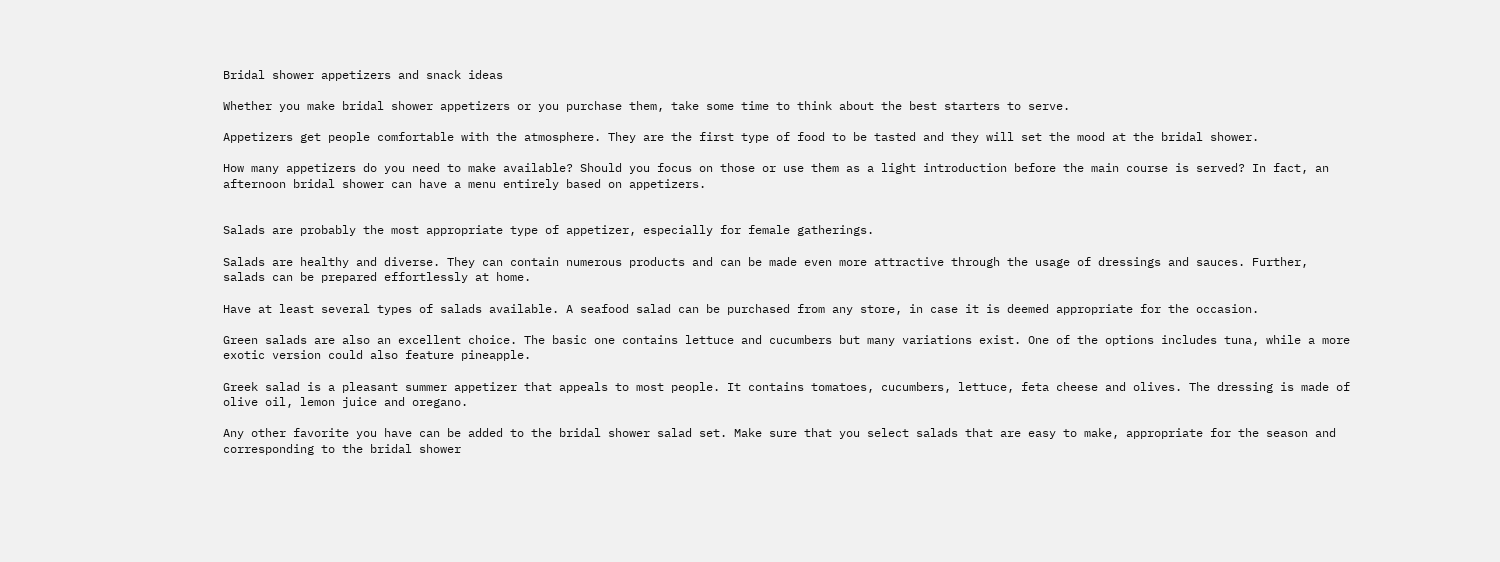Bridal shower appetizers and snack ideas

Whether you make bridal shower appetizers or you purchase them, take some time to think about the best starters to serve.

Appetizers get people comfortable with the atmosphere. They are the first type of food to be tasted and they will set the mood at the bridal shower.

How many appetizers do you need to make available? Should you focus on those or use them as a light introduction before the main course is served? In fact, an afternoon bridal shower can have a menu entirely based on appetizers.


Salads are probably the most appropriate type of appetizer, especially for female gatherings.

Salads are healthy and diverse. They can contain numerous products and can be made even more attractive through the usage of dressings and sauces. Further, salads can be prepared effortlessly at home.

Have at least several types of salads available. A seafood salad can be purchased from any store, in case it is deemed appropriate for the occasion.

Green salads are also an excellent choice. The basic one contains lettuce and cucumbers but many variations exist. One of the options includes tuna, while a more exotic version could also feature pineapple.

Greek salad is a pleasant summer appetizer that appeals to most people. It contains tomatoes, cucumbers, lettuce, feta cheese and olives. The dressing is made of olive oil, lemon juice and oregano.

Any other favorite you have can be added to the bridal shower salad set. Make sure that you select salads that are easy to make, appropriate for the season and corresponding to the bridal shower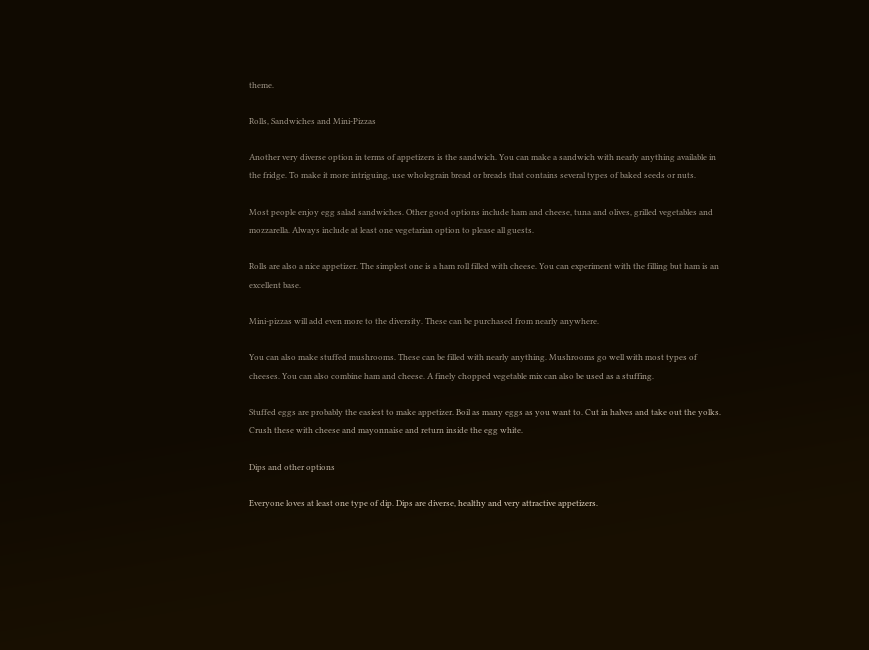theme.

Rolls, Sandwiches and Mini-Pizzas

Another very diverse option in terms of appetizers is the sandwich. You can make a sandwich with nearly anything available in the fridge. To make it more intriguing, use wholegrain bread or breads that contains several types of baked seeds or nuts.

Most people enjoy egg salad sandwiches. Other good options include ham and cheese, tuna and olives, grilled vegetables and mozzarella. Always include at least one vegetarian option to please all guests.

Rolls are also a nice appetizer. The simplest one is a ham roll filled with cheese. You can experiment with the filling but ham is an excellent base.

Mini-pizzas will add even more to the diversity. These can be purchased from nearly anywhere.

You can also make stuffed mushrooms. These can be filled with nearly anything. Mushrooms go well with most types of cheeses. You can also combine ham and cheese. A finely chopped vegetable mix can also be used as a stuffing.

Stuffed eggs are probably the easiest to make appetizer. Boil as many eggs as you want to. Cut in halves and take out the yolks. Crush these with cheese and mayonnaise and return inside the egg white.

Dips and other options

Everyone loves at least one type of dip. Dips are diverse, healthy and very attractive appetizers.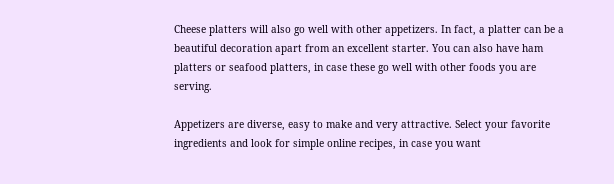Cheese platters will also go well with other appetizers. In fact, a platter can be a beautiful decoration apart from an excellent starter. You can also have ham platters or seafood platters, in case these go well with other foods you are serving.

Appetizers are diverse, easy to make and very attractive. Select your favorite ingredients and look for simple online recipes, in case you want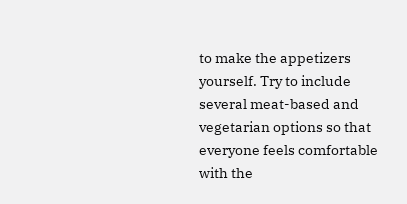to make the appetizers yourself. Try to include several meat-based and vegetarian options so that everyone feels comfortable with the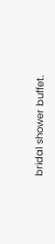bridal shower buffet.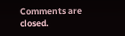Comments are closed.